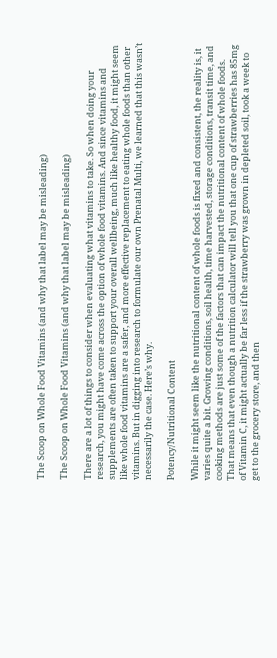The Scoop on Whole Food Vitamins (and why that label may be misleading)

The Scoop on Whole Food Vitamins (and why that label may be misleading)

There are a lot of things to consider when evaluating what vitamins to take. So when doing your research, you might have come across the option of whole food vitamins. And since vitamins and supplements are often taken to support your overall wellbeing, much like healthy food, it might seem like whole food vitamins are a safer, and more effective replacement to eating whole foods than other vitamins. But in digging into research to formulate our own Prenatal Multi, we learned that this wasn’t necessarily the case. Here’s why.

Potency/Nutritional Content

While it might seem like the nutritional content of whole foods is fixed and consistent, the reality is, it varies quite a bit. Growing conditions, soil health, time harvested, storage conditions, transit time, and cooking methods are just some of the factors that can impact the nutritional content of whole foods. That means that even though a nutrition calculator will tell you that one cup of strawberries has 85mg of Vitamin C, it might actually be far less if the strawberry was grown in depleted soil, took a week to get to the grocery store, and then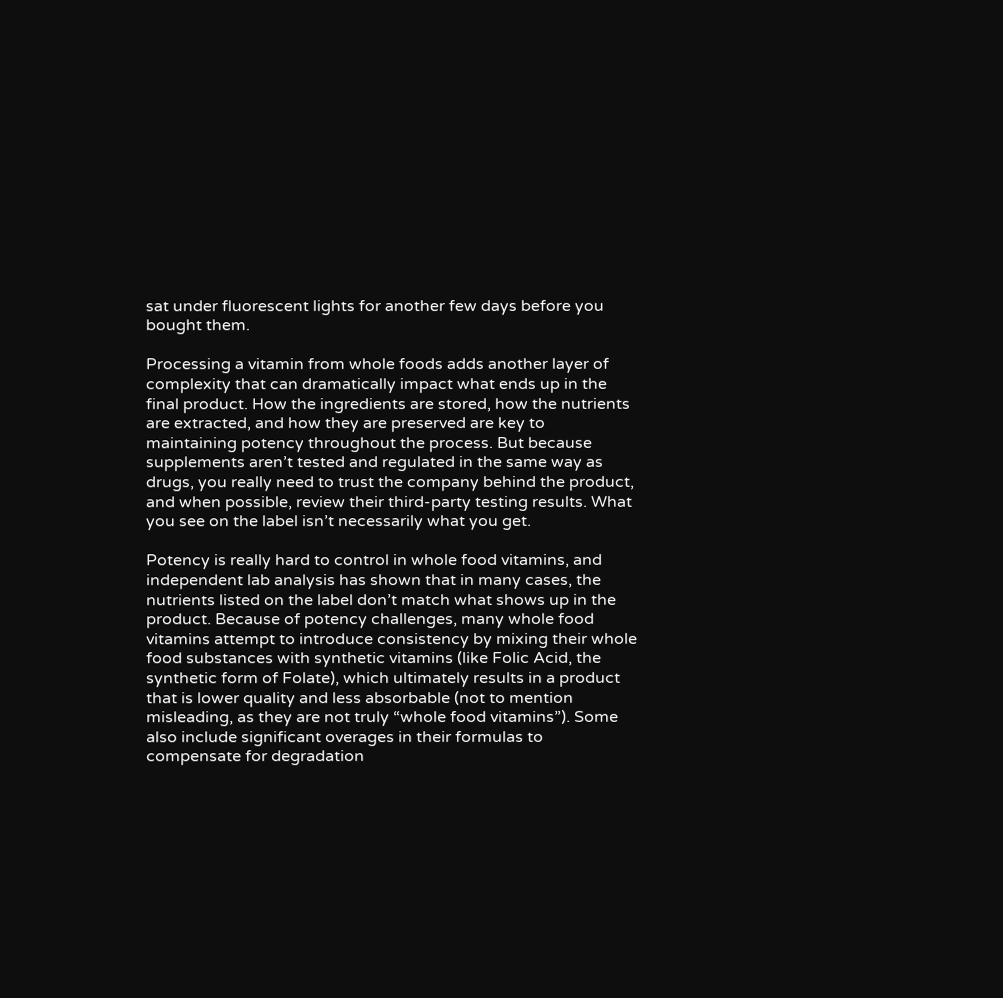sat under fluorescent lights for another few days before you bought them.

Processing a vitamin from whole foods adds another layer of complexity that can dramatically impact what ends up in the final product. How the ingredients are stored, how the nutrients are extracted, and how they are preserved are key to maintaining potency throughout the process. But because supplements aren’t tested and regulated in the same way as drugs, you really need to trust the company behind the product, and when possible, review their third-party testing results. What you see on the label isn’t necessarily what you get.

Potency is really hard to control in whole food vitamins, and independent lab analysis has shown that in many cases, the nutrients listed on the label don’t match what shows up in the product. Because of potency challenges, many whole food vitamins attempt to introduce consistency by mixing their whole food substances with synthetic vitamins (like Folic Acid, the synthetic form of Folate), which ultimately results in a product that is lower quality and less absorbable (not to mention misleading, as they are not truly “whole food vitamins”). Some also include significant overages in their formulas to compensate for degradation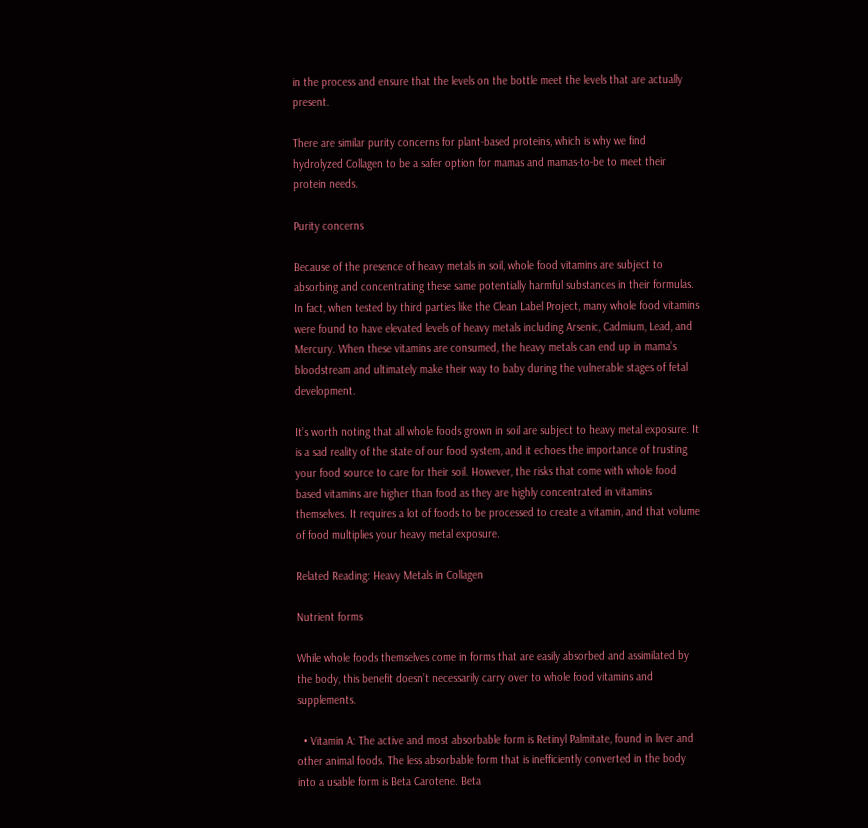in the process and ensure that the levels on the bottle meet the levels that are actually present.

There are similar purity concerns for plant-based proteins, which is why we find hydrolyzed Collagen to be a safer option for mamas and mamas-to-be to meet their protein needs.

Purity concerns

Because of the presence of heavy metals in soil, whole food vitamins are subject to absorbing and concentrating these same potentially harmful substances in their formulas. In fact, when tested by third parties like the Clean Label Project, many whole food vitamins were found to have elevated levels of heavy metals including Arsenic, Cadmium, Lead, and Mercury. When these vitamins are consumed, the heavy metals can end up in mama’s bloodstream and ultimately make their way to baby during the vulnerable stages of fetal development.

It’s worth noting that all whole foods grown in soil are subject to heavy metal exposure. It is a sad reality of the state of our food system, and it echoes the importance of trusting your food source to care for their soil. However, the risks that come with whole food based vitamins are higher than food as they are highly concentrated in vitamins themselves. It requires a lot of foods to be processed to create a vitamin, and that volume of food multiplies your heavy metal exposure.

Related Reading: Heavy Metals in Collagen

Nutrient forms

While whole foods themselves come in forms that are easily absorbed and assimilated by the body, this benefit doesn’t necessarily carry over to whole food vitamins and supplements.

  • Vitamin A: The active and most absorbable form is Retinyl Palmitate, found in liver and other animal foods. The less absorbable form that is inefficiently converted in the body into a usable form is Beta Carotene. Beta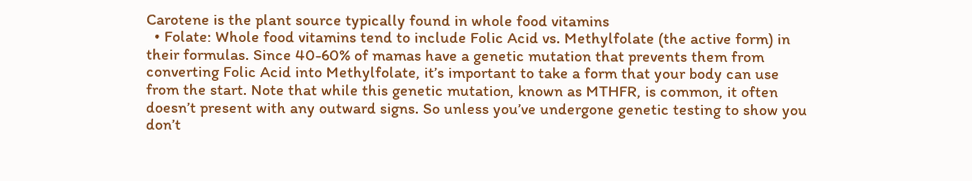Carotene is the plant source typically found in whole food vitamins
  • Folate: Whole food vitamins tend to include Folic Acid vs. Methylfolate (the active form) in their formulas. Since 40-60% of mamas have a genetic mutation that prevents them from converting Folic Acid into Methylfolate, it’s important to take a form that your body can use from the start. Note that while this genetic mutation, known as MTHFR, is common, it often doesn’t present with any outward signs. So unless you’ve undergone genetic testing to show you don’t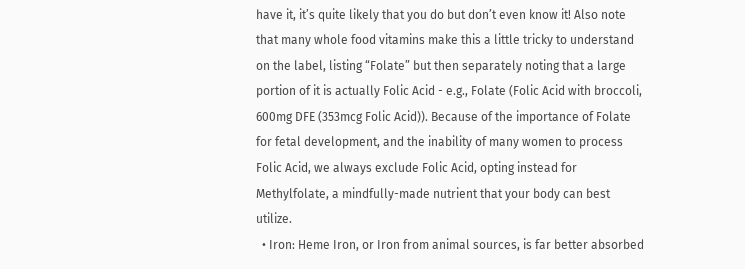have it, it’s quite likely that you do but don’t even know it! Also note that many whole food vitamins make this a little tricky to understand on the label, listing “Folate” but then separately noting that a large portion of it is actually Folic Acid - e.g., Folate (Folic Acid with broccoli, 600mg DFE (353mcg Folic Acid)). Because of the importance of Folate for fetal development, and the inability of many women to process Folic Acid, we always exclude Folic Acid, opting instead for Methylfolate, a mindfully-made nutrient that your body can best utilize.
  • Iron: Heme Iron, or Iron from animal sources, is far better absorbed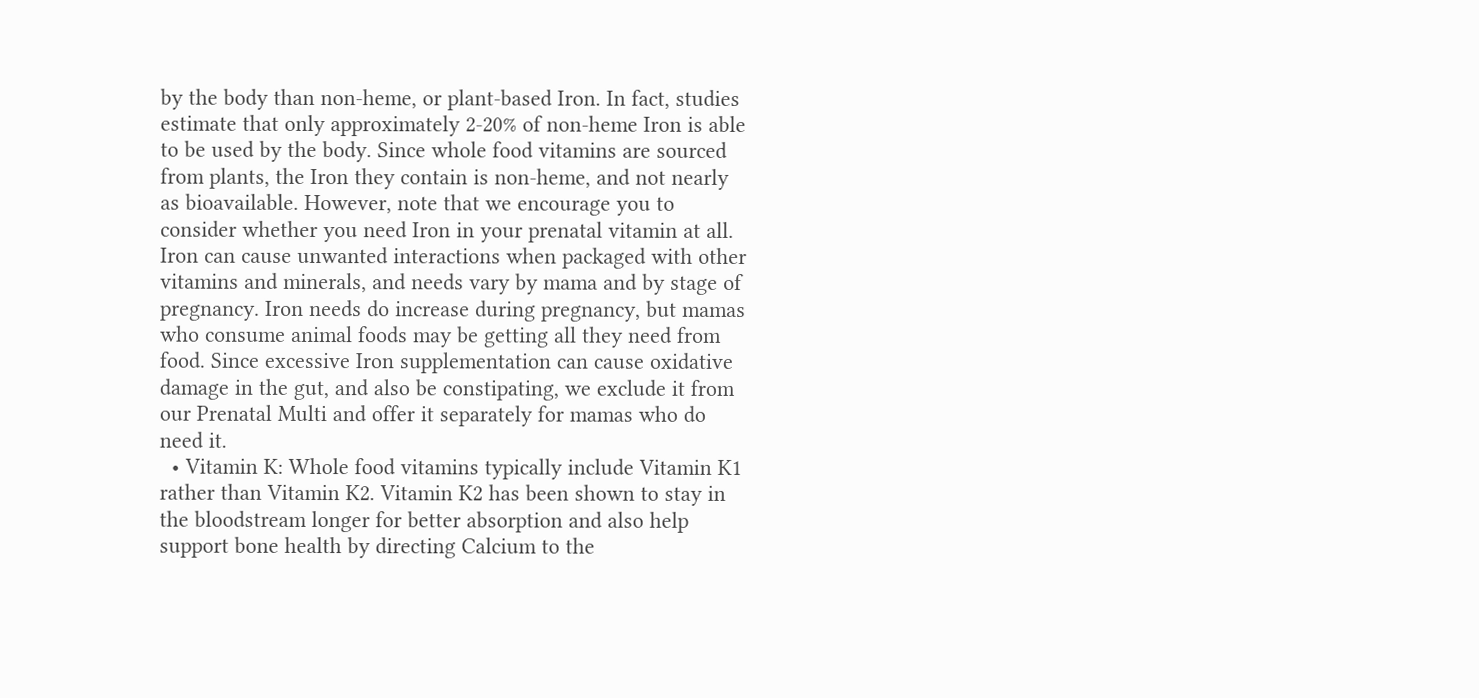by the body than non-heme, or plant-based Iron. In fact, studies estimate that only approximately 2-20% of non-heme Iron is able to be used by the body. Since whole food vitamins are sourced from plants, the Iron they contain is non-heme, and not nearly as bioavailable. However, note that we encourage you to consider whether you need Iron in your prenatal vitamin at all. Iron can cause unwanted interactions when packaged with other vitamins and minerals, and needs vary by mama and by stage of pregnancy. Iron needs do increase during pregnancy, but mamas who consume animal foods may be getting all they need from food. Since excessive Iron supplementation can cause oxidative damage in the gut, and also be constipating, we exclude it from our Prenatal Multi and offer it separately for mamas who do need it.
  • Vitamin K: Whole food vitamins typically include Vitamin K1 rather than Vitamin K2. Vitamin K2 has been shown to stay in the bloodstream longer for better absorption and also help support bone health by directing Calcium to the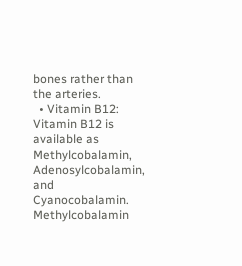bones rather than the arteries.
  • Vitamin B12: Vitamin B12 is available as Methylcobalamin, Adenosylcobalamin, and Cyanocobalamin. Methylcobalamin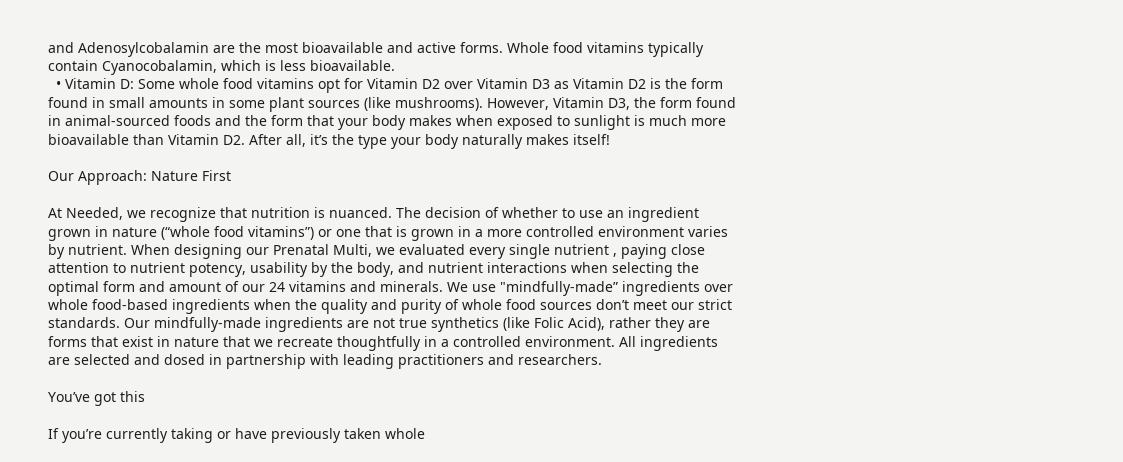and Adenosylcobalamin are the most bioavailable and active forms. Whole food vitamins typically contain Cyanocobalamin, which is less bioavailable.
  • Vitamin D: Some whole food vitamins opt for Vitamin D2 over Vitamin D3 as Vitamin D2 is the form found in small amounts in some plant sources (like mushrooms). However, Vitamin D3, the form found in animal-sourced foods and the form that your body makes when exposed to sunlight is much more bioavailable than Vitamin D2. After all, it’s the type your body naturally makes itself!

Our Approach: Nature First

At Needed, we recognize that nutrition is nuanced. The decision of whether to use an ingredient grown in nature (“whole food vitamins”) or one that is grown in a more controlled environment varies by nutrient. When designing our Prenatal Multi, we evaluated every single nutrient , paying close attention to nutrient potency, usability by the body, and nutrient interactions when selecting the optimal form and amount of our 24 vitamins and minerals. We use "mindfully-made” ingredients over whole food-based ingredients when the quality and purity of whole food sources don’t meet our strict standards. Our mindfully-made ingredients are not true synthetics (like Folic Acid), rather they are forms that exist in nature that we recreate thoughtfully in a controlled environment. All ingredients are selected and dosed in partnership with leading practitioners and researchers.

You’ve got this

If you’re currently taking or have previously taken whole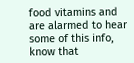food vitamins and are alarmed to hear some of this info, know that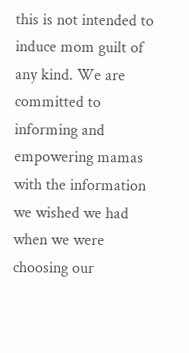this is not intended to induce mom guilt of any kind. We are committed to informing and empowering mamas with the information we wished we had when we were choosing our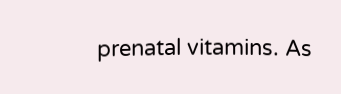prenatal vitamins. As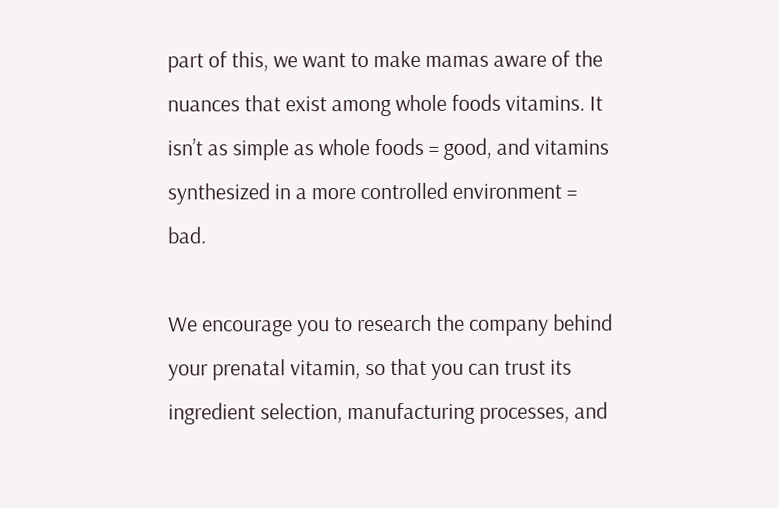part of this, we want to make mamas aware of the nuances that exist among whole foods vitamins. It isn’t as simple as whole foods = good, and vitamins synthesized in a more controlled environment = bad.

We encourage you to research the company behind your prenatal vitamin, so that you can trust its ingredient selection, manufacturing processes, and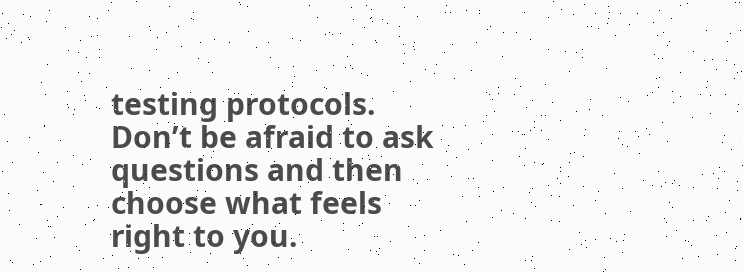testing protocols. Don’t be afraid to ask questions and then choose what feels right to you.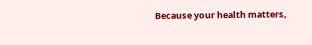Because your health matters,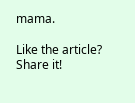mama.

Like the article? Share it!